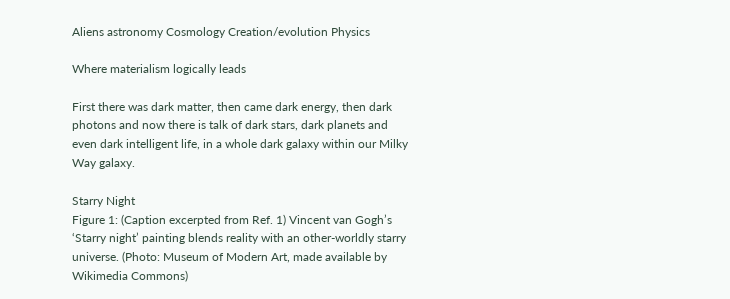Aliens astronomy Cosmology Creation/evolution Physics

Where materialism logically leads

First there was dark matter, then came dark energy, then dark photons and now there is talk of dark stars, dark planets and even dark intelligent life, in a whole dark galaxy within our Milky Way galaxy.

Starry Night
Figure 1: (Caption excerpted from Ref. 1) Vincent van Gogh’s ‘Starry night’ painting blends reality with an other-worldly starry universe. (Photo: Museum of Modern Art, made available by Wikimedia Commons)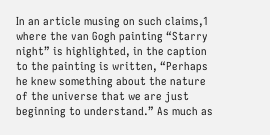In an article musing on such claims,1 where the van Gogh painting “Starry night” is highlighted, in the caption to the painting is written, “Perhaps he knew something about the nature of the universe that we are just beginning to understand.” As much as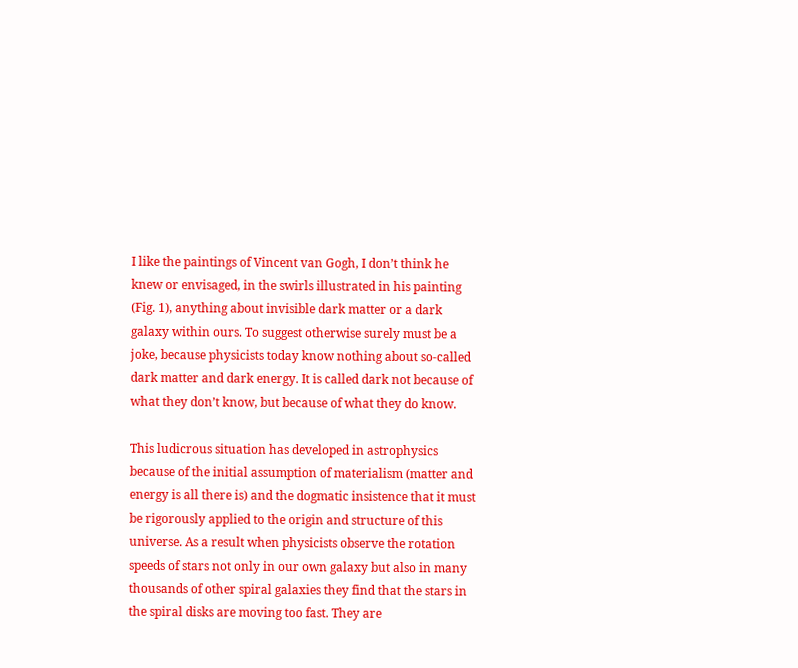I like the paintings of Vincent van Gogh, I don’t think he knew or envisaged, in the swirls illustrated in his painting (Fig. 1), anything about invisible dark matter or a dark galaxy within ours. To suggest otherwise surely must be a joke, because physicists today know nothing about so-called dark matter and dark energy. It is called dark not because of what they don’t know, but because of what they do know.

This ludicrous situation has developed in astrophysics because of the initial assumption of materialism (matter and energy is all there is) and the dogmatic insistence that it must be rigorously applied to the origin and structure of this universe. As a result when physicists observe the rotation speeds of stars not only in our own galaxy but also in many thousands of other spiral galaxies they find that the stars in the spiral disks are moving too fast. They are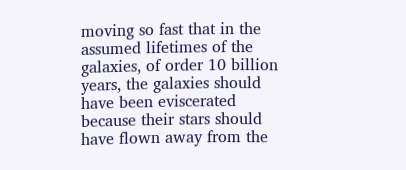moving so fast that in the assumed lifetimes of the galaxies, of order 10 billion years, the galaxies should have been eviscerated because their stars should have flown away from the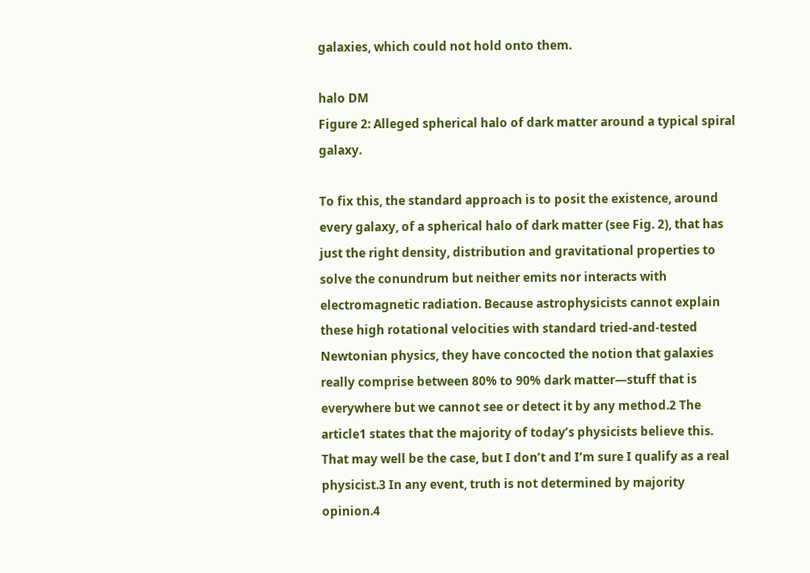galaxies, which could not hold onto them.

halo DM
Figure 2: Alleged spherical halo of dark matter around a typical spiral galaxy.

To fix this, the standard approach is to posit the existence, around every galaxy, of a spherical halo of dark matter (see Fig. 2), that has just the right density, distribution and gravitational properties to solve the conundrum but neither emits nor interacts with electromagnetic radiation. Because astrophysicists cannot explain these high rotational velocities with standard tried-and-tested Newtonian physics, they have concocted the notion that galaxies really comprise between 80% to 90% dark matter—stuff that is everywhere but we cannot see or detect it by any method.2 The article1 states that the majority of today’s physicists believe this. That may well be the case, but I don’t and I’m sure I qualify as a real physicist.3 In any event, truth is not determined by majority opinion.4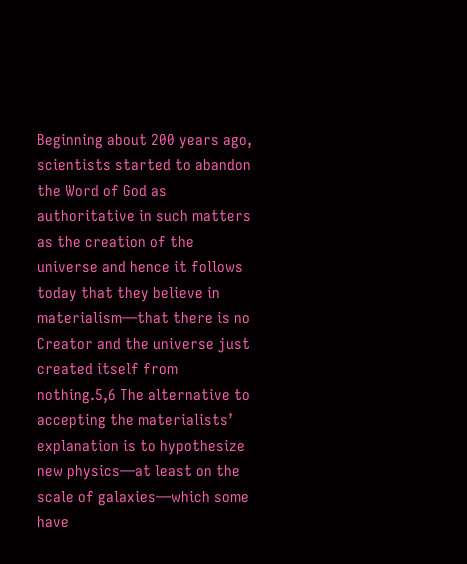Beginning about 200 years ago, scientists started to abandon the Word of God as authoritative in such matters as the creation of the universe and hence it follows today that they believe in materialism—that there is no Creator and the universe just created itself from nothing.5,6 The alternative to accepting the materialists’ explanation is to hypothesize new physics—at least on the scale of galaxies—which some have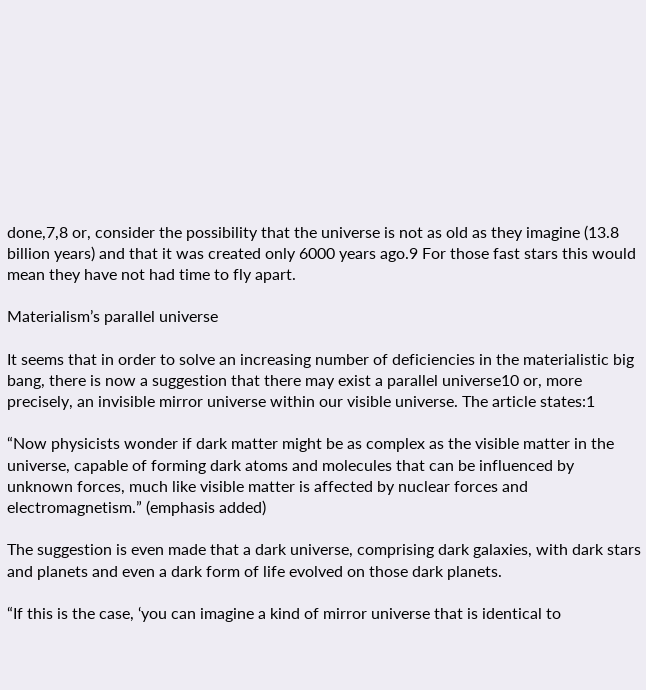done,7,8 or, consider the possibility that the universe is not as old as they imagine (13.8 billion years) and that it was created only 6000 years ago.9 For those fast stars this would mean they have not had time to fly apart.

Materialism’s parallel universe

It seems that in order to solve an increasing number of deficiencies in the materialistic big bang, there is now a suggestion that there may exist a parallel universe10 or, more precisely, an invisible mirror universe within our visible universe. The article states:1

“Now physicists wonder if dark matter might be as complex as the visible matter in the universe, capable of forming dark atoms and molecules that can be influenced by unknown forces, much like visible matter is affected by nuclear forces and electromagnetism.” (emphasis added)

The suggestion is even made that a dark universe, comprising dark galaxies, with dark stars and planets and even a dark form of life evolved on those dark planets.

“If this is the case, ‘you can imagine a kind of mirror universe that is identical to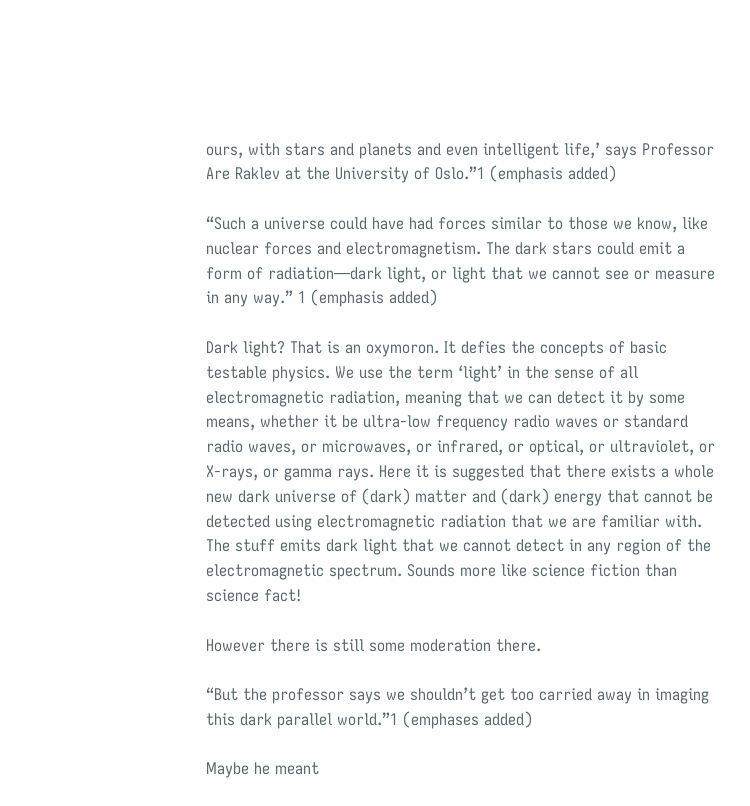ours, with stars and planets and even intelligent life,’ says Professor Are Raklev at the University of Oslo.”1 (emphasis added)

“Such a universe could have had forces similar to those we know, like nuclear forces and electromagnetism. The dark stars could emit a form of radiation—dark light, or light that we cannot see or measure in any way.” 1 (emphasis added)

Dark light? That is an oxymoron. It defies the concepts of basic testable physics. We use the term ‘light’ in the sense of all electromagnetic radiation, meaning that we can detect it by some means, whether it be ultra-low frequency radio waves or standard radio waves, or microwaves, or infrared, or optical, or ultraviolet, or X-rays, or gamma rays. Here it is suggested that there exists a whole new dark universe of (dark) matter and (dark) energy that cannot be detected using electromagnetic radiation that we are familiar with. The stuff emits dark light that we cannot detect in any region of the electromagnetic spectrum. Sounds more like science fiction than science fact!

However there is still some moderation there.

“But the professor says we shouldn’t get too carried away in imaging this dark parallel world.”1 (emphases added)

Maybe he meant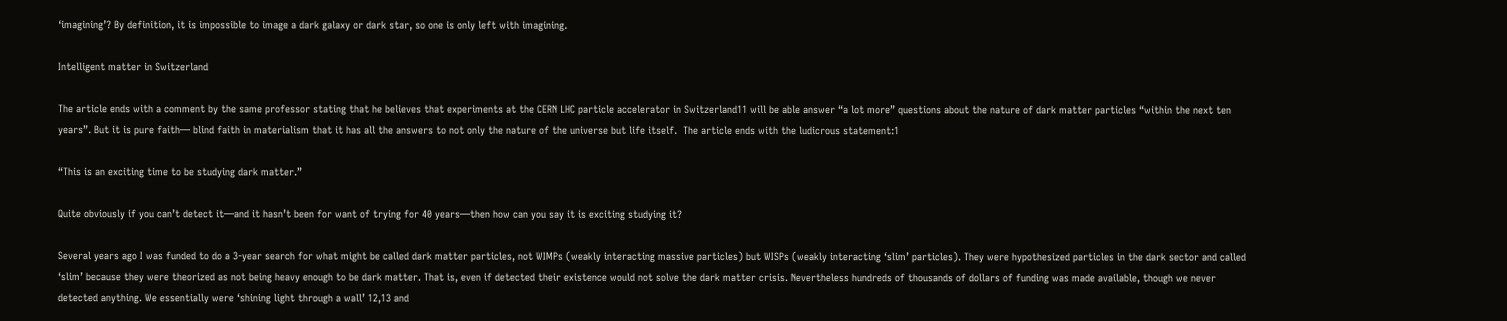‘imagining’? By definition, it is impossible to image a dark galaxy or dark star, so one is only left with imagining.

Intelligent matter in Switzerland

The article ends with a comment by the same professor stating that he believes that experiments at the CERN LHC particle accelerator in Switzerland11 will be able answer “a lot more” questions about the nature of dark matter particles “within the next ten years”. But it is pure faith— blind faith in materialism that it has all the answers to not only the nature of the universe but life itself.  The article ends with the ludicrous statement:1

“This is an exciting time to be studying dark matter.”

Quite obviously if you can’t detect it—and it hasn’t been for want of trying for 40 years—then how can you say it is exciting studying it?

Several years ago I was funded to do a 3-year search for what might be called dark matter particles, not WIMPs (weakly interacting massive particles) but WISPs (weakly interacting ‘slim’ particles). They were hypothesized particles in the dark sector and called ‘slim’ because they were theorized as not being heavy enough to be dark matter. That is, even if detected their existence would not solve the dark matter crisis. Nevertheless hundreds of thousands of dollars of funding was made available, though we never detected anything. We essentially were ‘shining light through a wall’ 12,13 and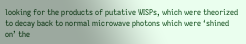looking for the products of putative WISPs, which were theorized to decay back to normal microwave photons which were ‘shined on’ the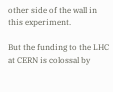other side of the wall in this experiment.

But the funding to the LHC at CERN is colossal by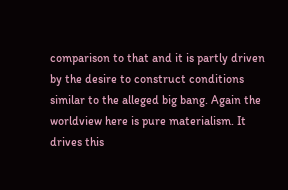comparison to that and it is partly driven by the desire to construct conditions similar to the alleged big bang. Again the worldview here is pure materialism. It drives this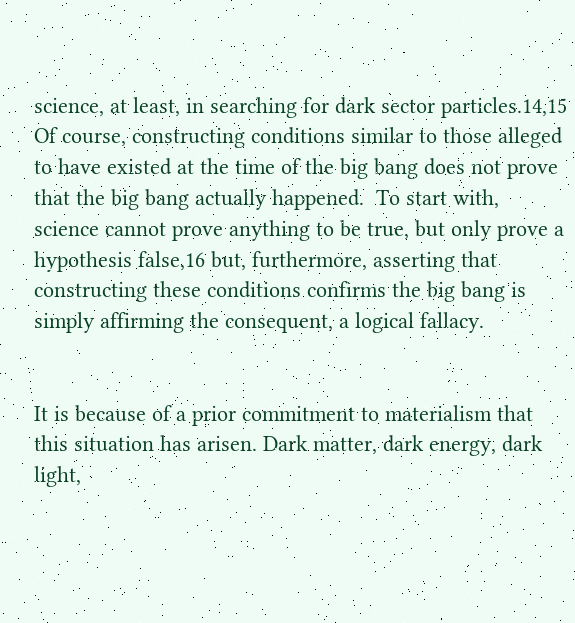science, at least, in searching for dark sector particles.14,15 Of course, constructing conditions similar to those alleged to have existed at the time of the big bang does not prove that the big bang actually happened.  To start with, science cannot prove anything to be true, but only prove a hypothesis false,16 but, furthermore, asserting that constructing these conditions confirms the big bang is simply affirming the consequent, a logical fallacy.


It is because of a prior commitment to materialism that this situation has arisen. Dark matter, dark energy, dark light,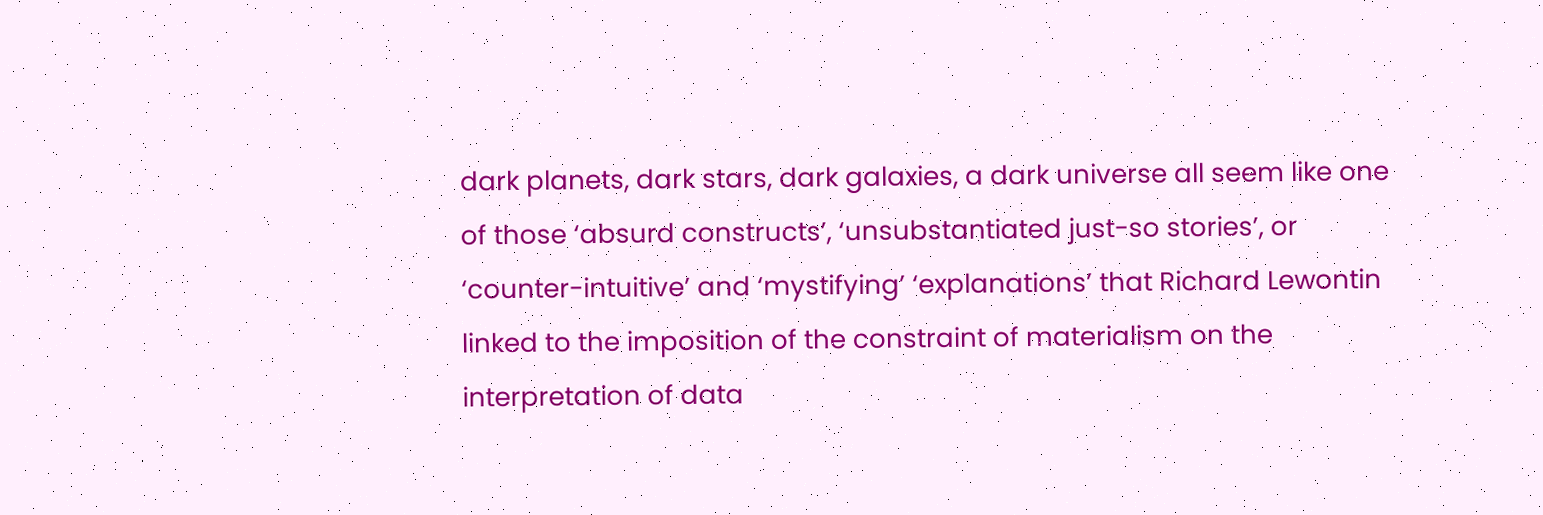dark planets, dark stars, dark galaxies, a dark universe all seem like one of those ‘absurd constructs’, ‘unsubstantiated just-so stories’, or ‘counter-intuitive’ and ‘mystifying’ ‘explanations’ that Richard Lewontin linked to the imposition of the constraint of materialism on the interpretation of data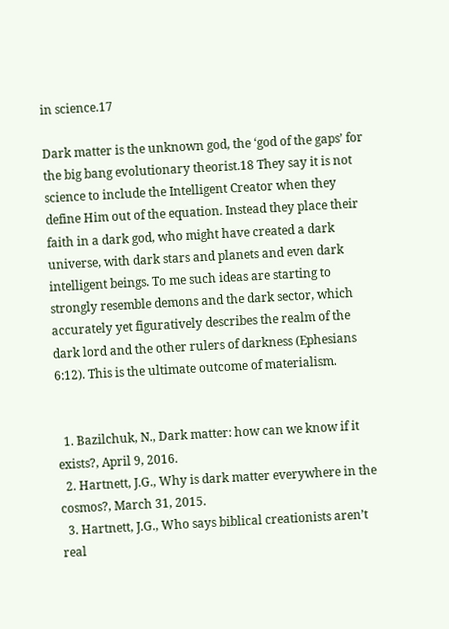in science.17

Dark matter is the unknown god, the ‘god of the gaps’ for the big bang evolutionary theorist.18 They say it is not science to include the Intelligent Creator when they define Him out of the equation. Instead they place their faith in a dark god, who might have created a dark universe, with dark stars and planets and even dark intelligent beings. To me such ideas are starting to strongly resemble demons and the dark sector, which accurately yet figuratively describes the realm of the dark lord and the other rulers of darkness (Ephesians 6:12). This is the ultimate outcome of materialism.


  1. Bazilchuk, N., Dark matter: how can we know if it exists?, April 9, 2016.
  2. Hartnett, J.G., Why is dark matter everywhere in the cosmos?, March 31, 2015.
  3. Hartnett, J.G., Who says biblical creationists aren’t real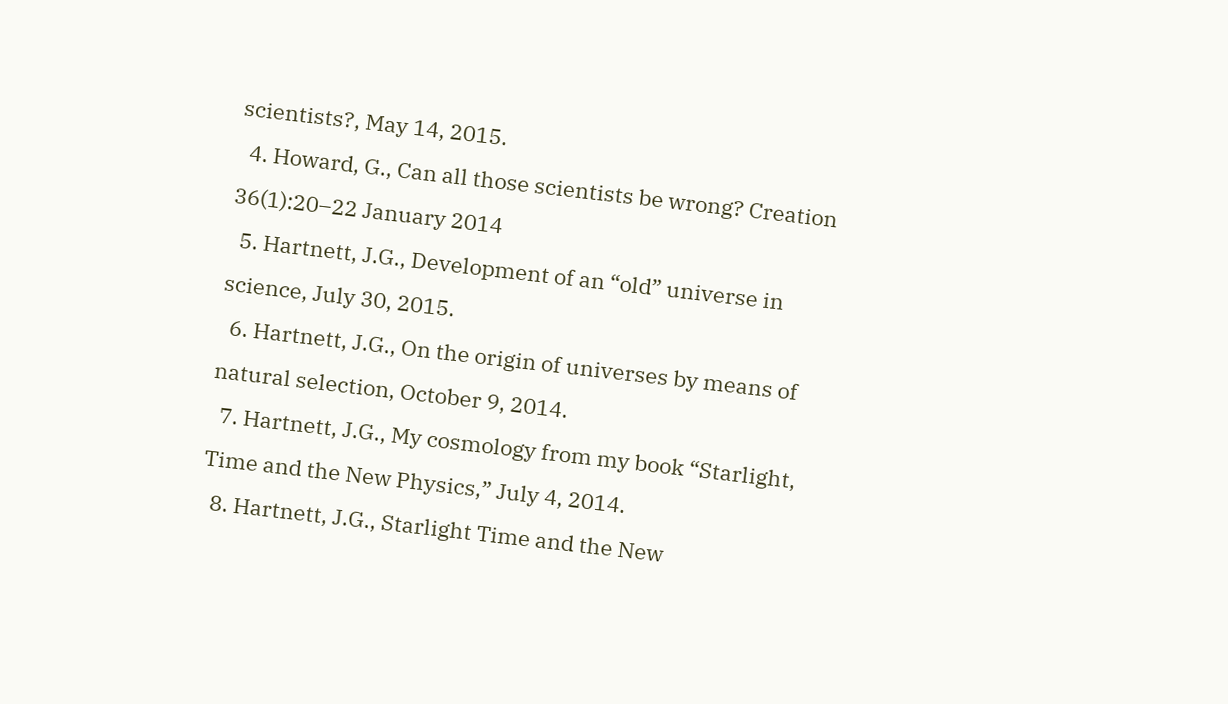scientists?, May 14, 2015.
  4. Howard, G., Can all those scientists be wrong? Creation 36(1):20–22 January 2014
  5. Hartnett, J.G., Development of an “old” universe in science, July 30, 2015.
  6. Hartnett, J.G., On the origin of universes by means of natural selection, October 9, 2014.
  7. Hartnett, J.G., My cosmology from my book “Starlight, Time and the New Physics,” July 4, 2014.
  8. Hartnett, J.G., Starlight Time and the New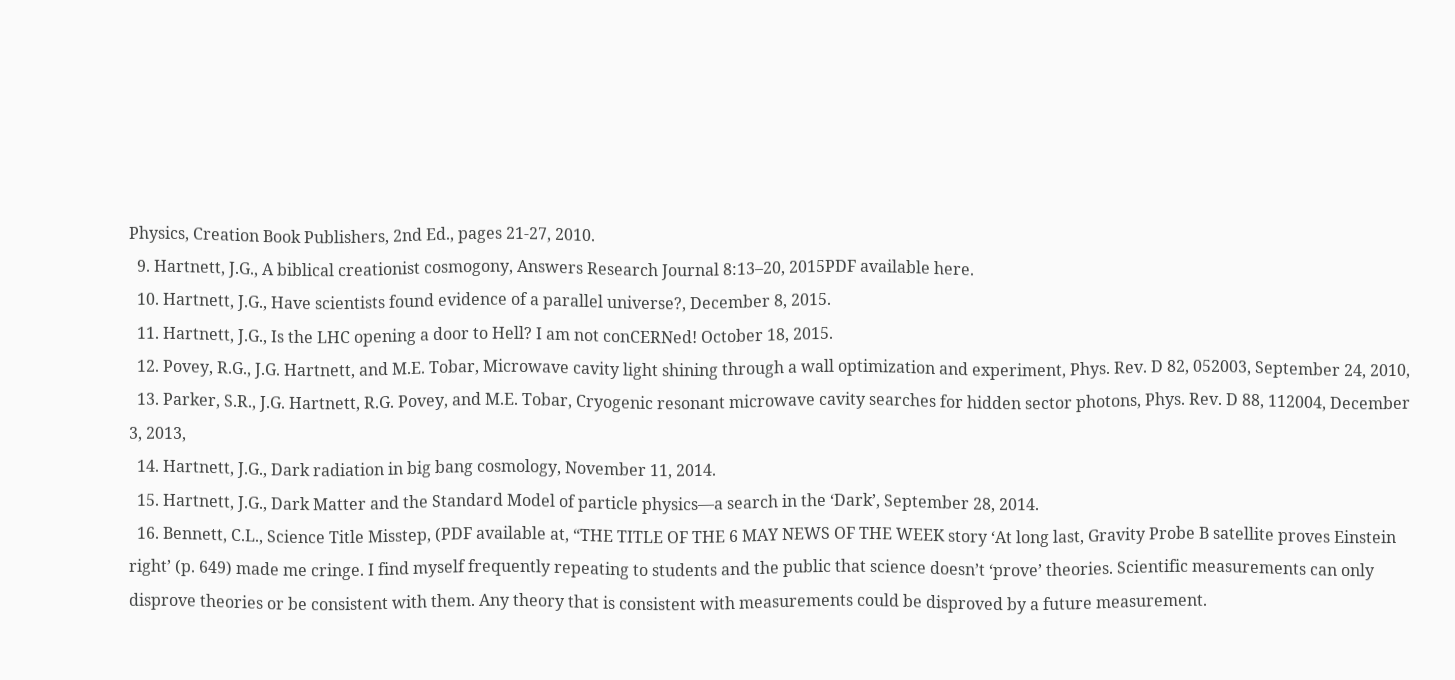Physics, Creation Book Publishers, 2nd Ed., pages 21-27, 2010.
  9. Hartnett, J.G., A biblical creationist cosmogony, Answers Research Journal 8:13–20, 2015PDF available here.
  10. Hartnett, J.G., Have scientists found evidence of a parallel universe?, December 8, 2015.
  11. Hartnett, J.G., Is the LHC opening a door to Hell? I am not conCERNed! October 18, 2015.
  12. Povey, R.G., J.G. Hartnett, and M.E. Tobar, Microwave cavity light shining through a wall optimization and experiment, Phys. Rev. D 82, 052003, September 24, 2010,
  13. Parker, S.R., J.G. Hartnett, R.G. Povey, and M.E. Tobar, Cryogenic resonant microwave cavity searches for hidden sector photons, Phys. Rev. D 88, 112004, December 3, 2013,
  14. Hartnett, J.G., Dark radiation in big bang cosmology, November 11, 2014.
  15. Hartnett, J.G., Dark Matter and the Standard Model of particle physics—a search in the ‘Dark’, September 28, 2014.
  16. Bennett, C.L., Science Title Misstep, (PDF available at, “THE TITLE OF THE 6 MAY NEWS OF THE WEEK story ‘At long last, Gravity Probe B satellite proves Einstein right’ (p. 649) made me cringe. I find myself frequently repeating to students and the public that science doesn’t ‘prove’ theories. Scientific measurements can only disprove theories or be consistent with them. Any theory that is consistent with measurements could be disproved by a future measurement.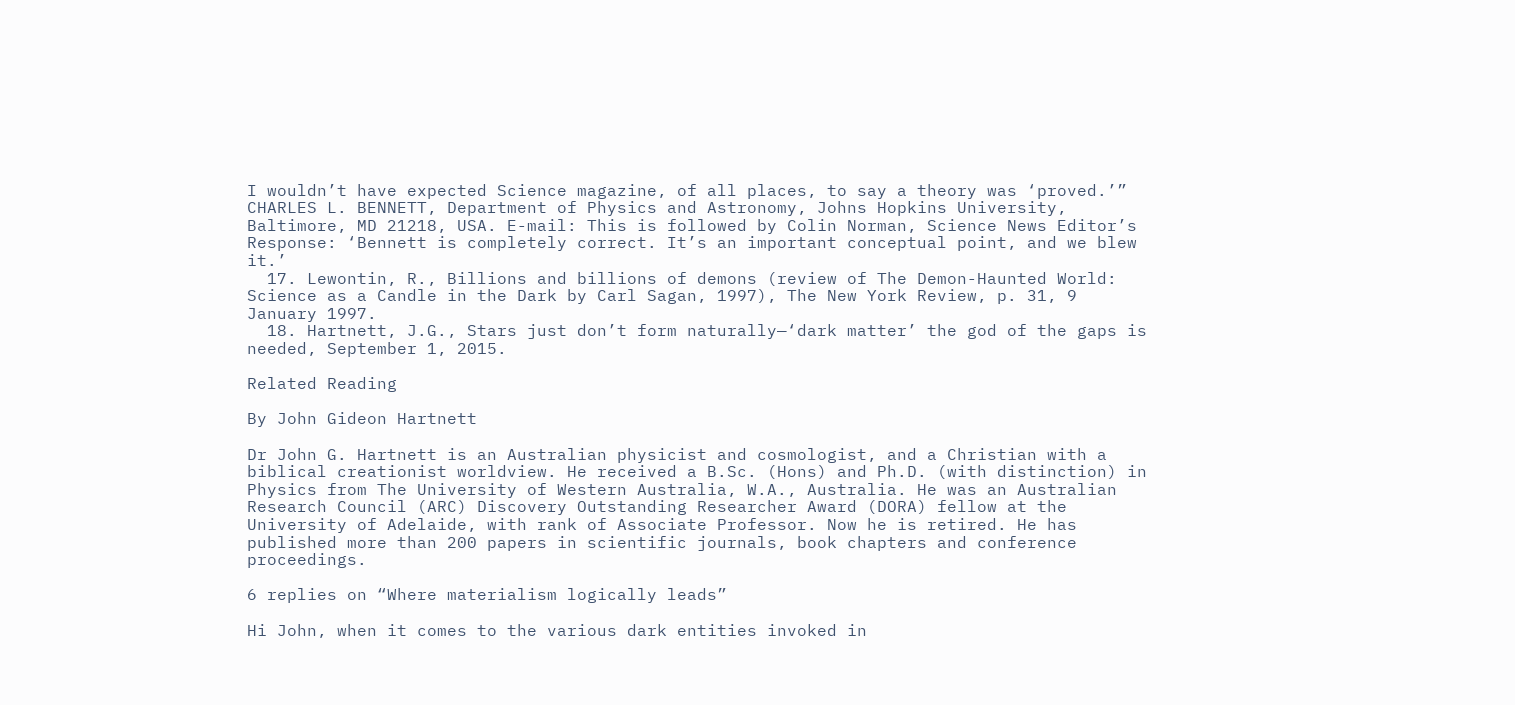I wouldn’t have expected Science magazine, of all places, to say a theory was ‘proved.’” CHARLES L. BENNETT, Department of Physics and Astronomy, Johns Hopkins University, Baltimore, MD 21218, USA. E-mail: This is followed by Colin Norman, Science News Editor’s Response: ‘Bennett is completely correct. It’s an important conceptual point, and we blew it.’
  17. Lewontin, R., Billions and billions of demons (review of The Demon-Haunted World: Science as a Candle in the Dark by Carl Sagan, 1997), The New York Review, p. 31, 9 January 1997.
  18. Hartnett, J.G., Stars just don’t form naturally—‘dark matter’ the god of the gaps is needed, September 1, 2015.

Related Reading

By John Gideon Hartnett

Dr John G. Hartnett is an Australian physicist and cosmologist, and a Christian with a biblical creationist worldview. He received a B.Sc. (Hons) and Ph.D. (with distinction) in Physics from The University of Western Australia, W.A., Australia. He was an Australian Research Council (ARC) Discovery Outstanding Researcher Award (DORA) fellow at the University of Adelaide, with rank of Associate Professor. Now he is retired. He has published more than 200 papers in scientific journals, book chapters and conference proceedings.

6 replies on “Where materialism logically leads”

Hi John, when it comes to the various dark entities invoked in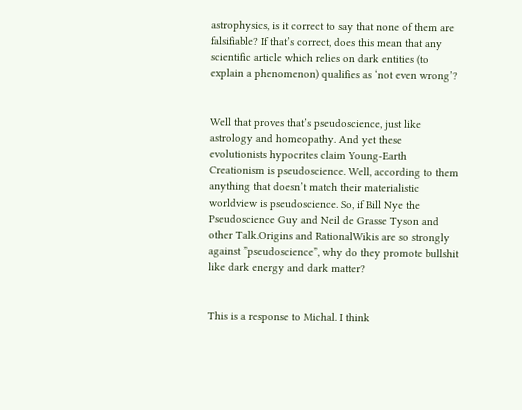astrophysics, is it correct to say that none of them are falsifiable? If that’s correct, does this mean that any scientific article which relies on dark entities (to explain a phenomenon) qualifies as ‘not even wrong’?


Well that proves that’s pseudoscience, just like astrology and homeopathy. And yet these evolutionists hypocrites claim Young-Earth Creationism is pseudoscience. Well, according to them anything that doesn’t match their materialistic worldview is pseudoscience. So, if Bill Nye the Pseudoscience Guy and Neil de Grasse Tyson and other Talk.Origins and RationalWikis are so strongly against ”pseudoscience”, why do they promote bullshit like dark energy and dark matter?


This is a response to Michal. I think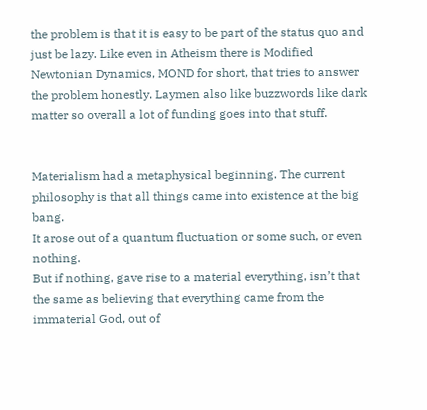the problem is that it is easy to be part of the status quo and just be lazy. Like even in Atheism there is Modified Newtonian Dynamics, MOND for short, that tries to answer the problem honestly. Laymen also like buzzwords like dark matter so overall a lot of funding goes into that stuff.


Materialism had a metaphysical beginning. The current philosophy is that all things came into existence at the big bang.
It arose out of a quantum fluctuation or some such, or even nothing.
But if nothing, gave rise to a material everything, isn’t that the same as believing that everything came from the immaterial God, out of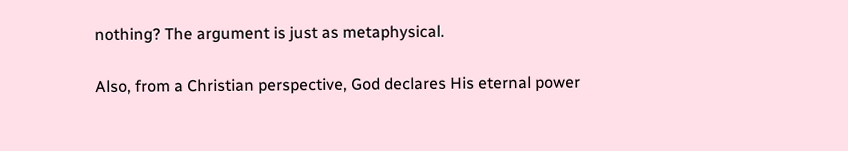nothing? The argument is just as metaphysical.

Also, from a Christian perspective, God declares His eternal power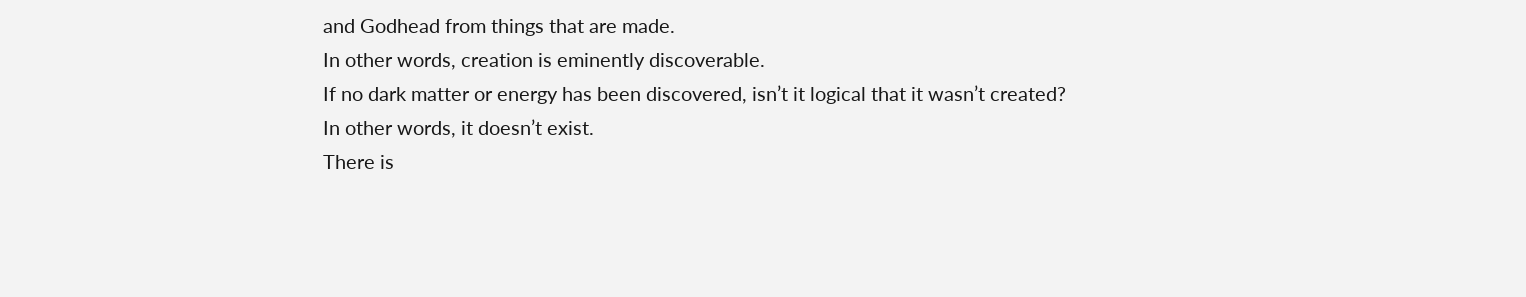and Godhead from things that are made.
In other words, creation is eminently discoverable.
If no dark matter or energy has been discovered, isn’t it logical that it wasn’t created?
In other words, it doesn’t exist.
There is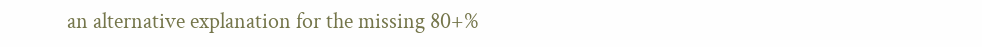an alternative explanation for the missing 80+%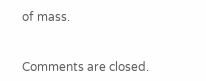of mass.


Comments are closed.